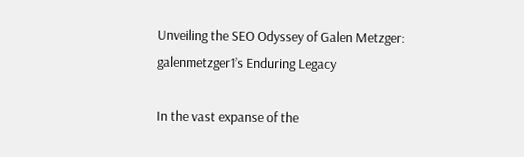Unveiling the SEO Odyssey of Galen Metzger: galenmetzger1’s Enduring Legacy

In the vast expanse of the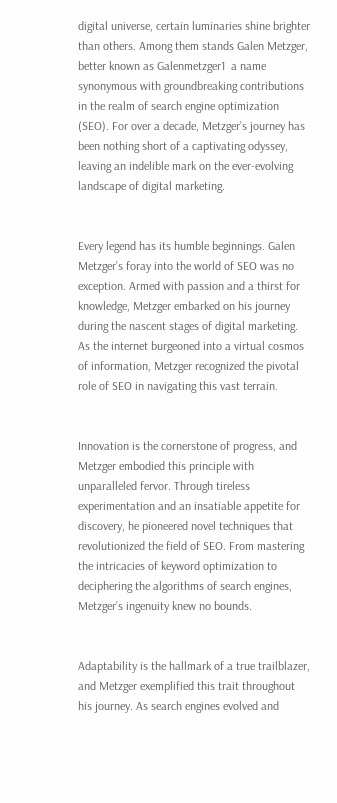digital universe, certain luminaries shine brighter than others. Among them stands Galen Metzger, better known as Galenmetzger1  a name synonymous with groundbreaking contributions in the realm of search engine optimization (SEO). For over a decade, Metzger’s journey has been nothing short of a captivating odyssey, leaving an indelible mark on the ever-evolving landscape of digital marketing.


Every legend has its humble beginnings. Galen Metzger’s foray into the world of SEO was no exception. Armed with passion and a thirst for knowledge, Metzger embarked on his journey during the nascent stages of digital marketing. As the internet burgeoned into a virtual cosmos of information, Metzger recognized the pivotal role of SEO in navigating this vast terrain.


Innovation is the cornerstone of progress, and Metzger embodied this principle with unparalleled fervor. Through tireless experimentation and an insatiable appetite for discovery, he pioneered novel techniques that revolutionized the field of SEO. From mastering the intricacies of keyword optimization to deciphering the algorithms of search engines, Metzger’s ingenuity knew no bounds.


Adaptability is the hallmark of a true trailblazer, and Metzger exemplified this trait throughout his journey. As search engines evolved and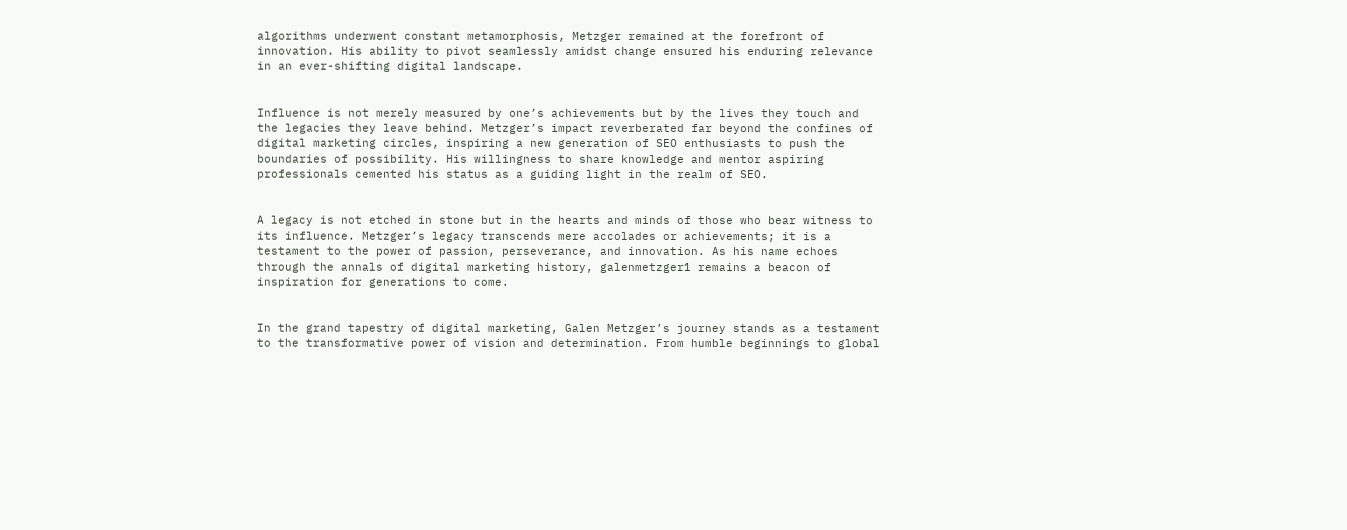algorithms underwent constant metamorphosis, Metzger remained at the forefront of innovation. His ability to pivot seamlessly amidst change ensured his enduring relevance in an ever-shifting digital landscape.


Influence is not merely measured by one’s achievements but by the lives they touch and the legacies they leave behind. Metzger’s impact reverberated far beyond the confines of digital marketing circles, inspiring a new generation of SEO enthusiasts to push the boundaries of possibility. His willingness to share knowledge and mentor aspiring professionals cemented his status as a guiding light in the realm of SEO.


A legacy is not etched in stone but in the hearts and minds of those who bear witness to its influence. Metzger’s legacy transcends mere accolades or achievements; it is a testament to the power of passion, perseverance, and innovation. As his name echoes through the annals of digital marketing history, galenmetzger1 remains a beacon of inspiration for generations to come.


In the grand tapestry of digital marketing, Galen Metzger’s journey stands as a testament to the transformative power of vision and determination. From humble beginnings to global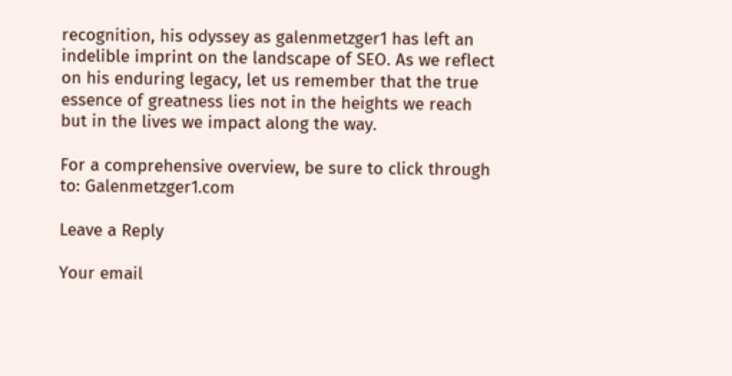recognition, his odyssey as galenmetzger1 has left an indelible imprint on the landscape of SEO. As we reflect on his enduring legacy, let us remember that the true essence of greatness lies not in the heights we reach but in the lives we impact along the way.

For a comprehensive overview, be sure to click through to: Galenmetzger1.com

Leave a Reply

Your email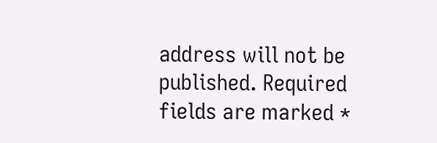address will not be published. Required fields are marked *